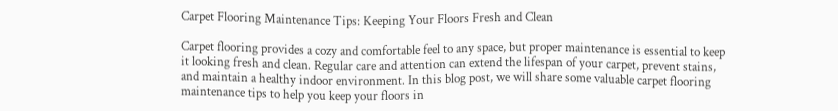Carpet Flooring Maintenance Tips: Keeping Your Floors Fresh and Clean

Carpet flooring provides a cozy and comfortable feel to any space, but proper maintenance is essential to keep it looking fresh and clean. Regular care and attention can extend the lifespan of your carpet, prevent stains, and maintain a healthy indoor environment. In this blog post, we will share some valuable carpet flooring maintenance tips to help you keep your floors in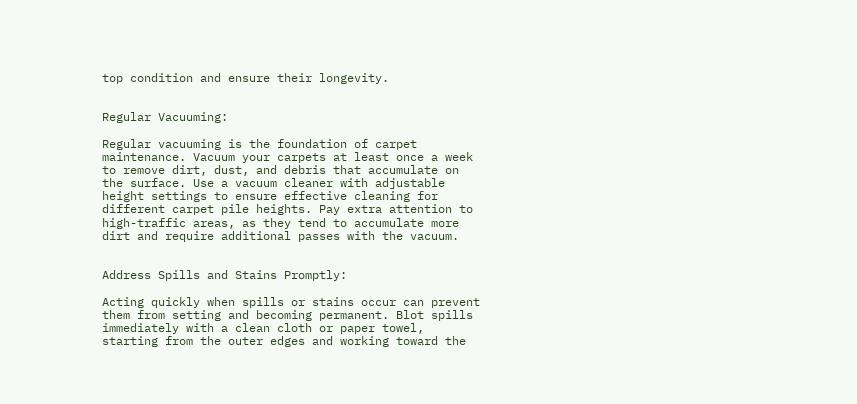top condition and ensure their longevity.


Regular Vacuuming:

Regular vacuuming is the foundation of carpet maintenance. Vacuum your carpets at least once a week to remove dirt, dust, and debris that accumulate on the surface. Use a vacuum cleaner with adjustable height settings to ensure effective cleaning for different carpet pile heights. Pay extra attention to high-traffic areas, as they tend to accumulate more dirt and require additional passes with the vacuum.


Address Spills and Stains Promptly:

Acting quickly when spills or stains occur can prevent them from setting and becoming permanent. Blot spills immediately with a clean cloth or paper towel, starting from the outer edges and working toward the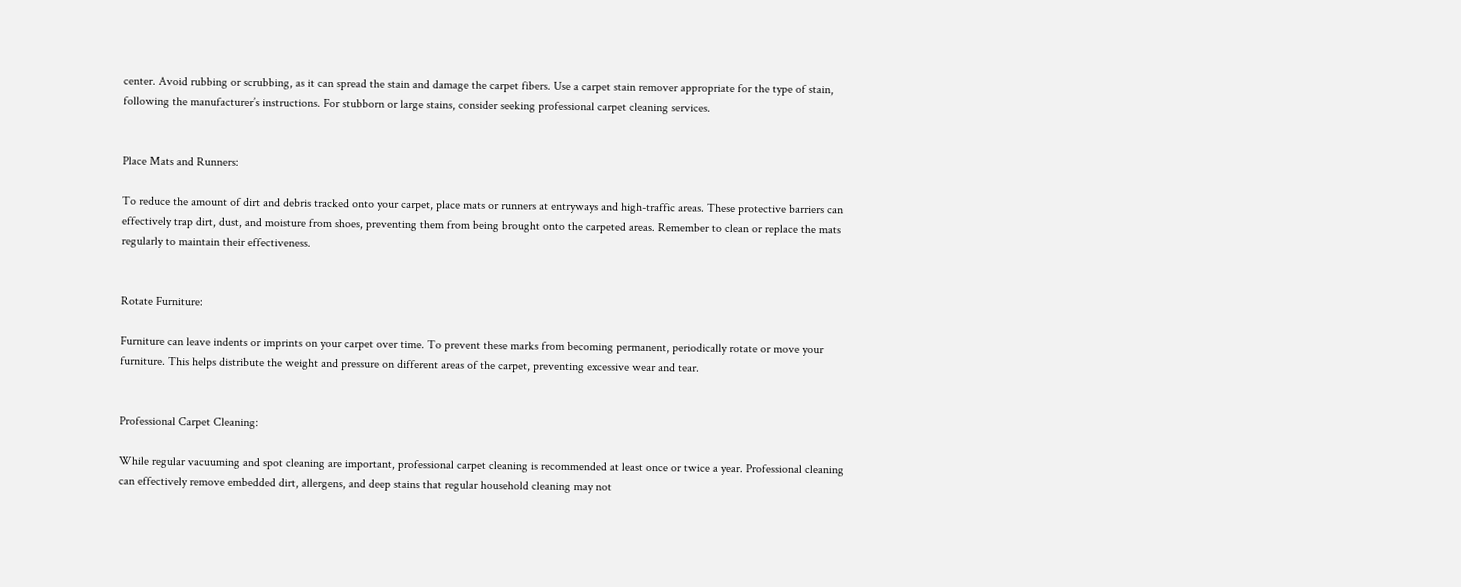center. Avoid rubbing or scrubbing, as it can spread the stain and damage the carpet fibers. Use a carpet stain remover appropriate for the type of stain, following the manufacturer’s instructions. For stubborn or large stains, consider seeking professional carpet cleaning services.


Place Mats and Runners:

To reduce the amount of dirt and debris tracked onto your carpet, place mats or runners at entryways and high-traffic areas. These protective barriers can effectively trap dirt, dust, and moisture from shoes, preventing them from being brought onto the carpeted areas. Remember to clean or replace the mats regularly to maintain their effectiveness.


Rotate Furniture:

Furniture can leave indents or imprints on your carpet over time. To prevent these marks from becoming permanent, periodically rotate or move your furniture. This helps distribute the weight and pressure on different areas of the carpet, preventing excessive wear and tear.


Professional Carpet Cleaning:

While regular vacuuming and spot cleaning are important, professional carpet cleaning is recommended at least once or twice a year. Professional cleaning can effectively remove embedded dirt, allergens, and deep stains that regular household cleaning may not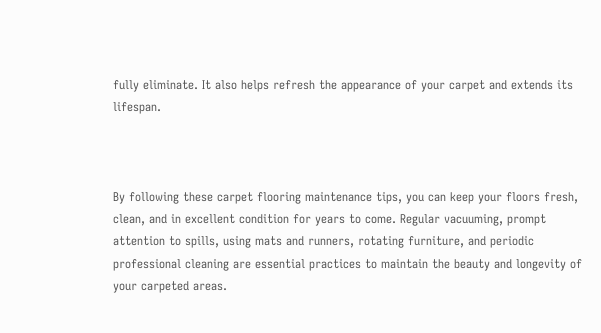fully eliminate. It also helps refresh the appearance of your carpet and extends its lifespan.



By following these carpet flooring maintenance tips, you can keep your floors fresh, clean, and in excellent condition for years to come. Regular vacuuming, prompt attention to spills, using mats and runners, rotating furniture, and periodic professional cleaning are essential practices to maintain the beauty and longevity of your carpeted areas.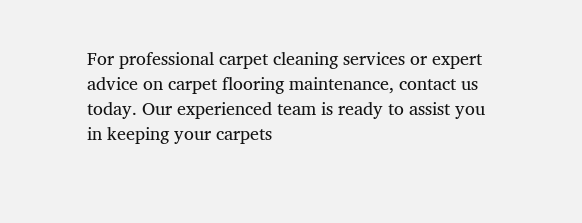For professional carpet cleaning services or expert advice on carpet flooring maintenance, contact us today. Our experienced team is ready to assist you in keeping your carpets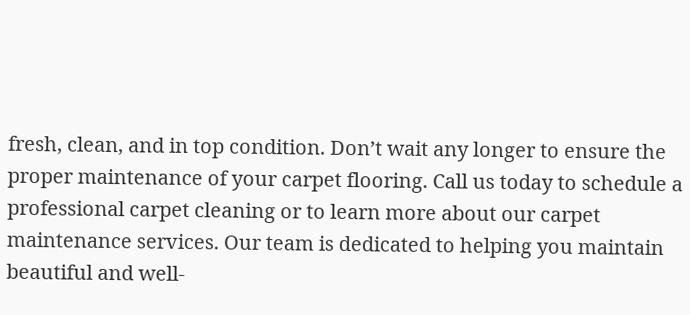fresh, clean, and in top condition. Don’t wait any longer to ensure the proper maintenance of your carpet flooring. Call us today to schedule a professional carpet cleaning or to learn more about our carpet maintenance services. Our team is dedicated to helping you maintain beautiful and well-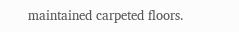maintained carpeted floors.